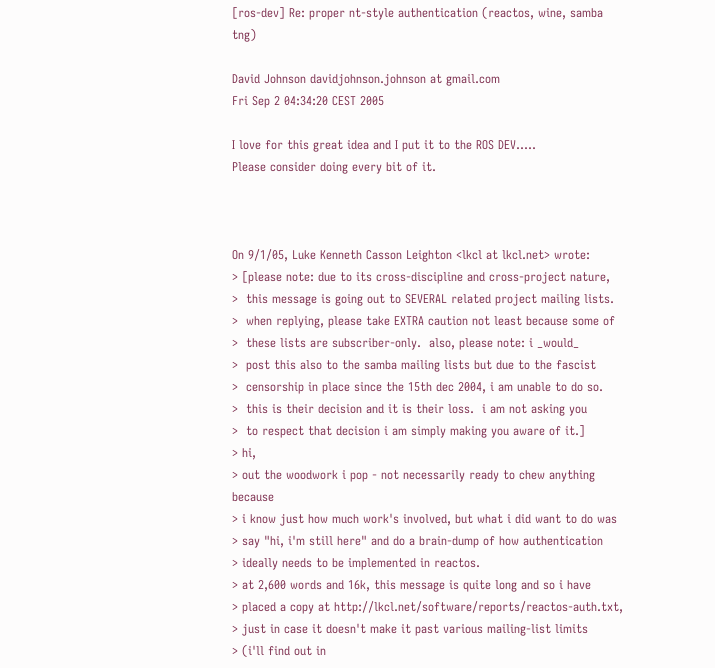[ros-dev] Re: proper nt-style authentication (reactos, wine, samba tng)

David Johnson davidjohnson.johnson at gmail.com
Fri Sep 2 04:34:20 CEST 2005

I love for this great idea and I put it to the ROS DEV.....
Please consider doing every bit of it.



On 9/1/05, Luke Kenneth Casson Leighton <lkcl at lkcl.net> wrote:
> [please note: due to its cross-discipline and cross-project nature,
>  this message is going out to SEVERAL related project mailing lists.
>  when replying, please take EXTRA caution not least because some of
>  these lists are subscriber-only.  also, please note: i _would_
>  post this also to the samba mailing lists but due to the fascist
>  censorship in place since the 15th dec 2004, i am unable to do so.
>  this is their decision and it is their loss.  i am not asking you
>  to respect that decision i am simply making you aware of it.]
> hi,
> out the woodwork i pop - not necessarily ready to chew anything because
> i know just how much work's involved, but what i did want to do was
> say "hi, i'm still here" and do a brain-dump of how authentication
> ideally needs to be implemented in reactos.
> at 2,600 words and 16k, this message is quite long and so i have
> placed a copy at http://lkcl.net/software/reports/reactos-auth.txt,
> just in case it doesn't make it past various mailing-list limits
> (i'll find out in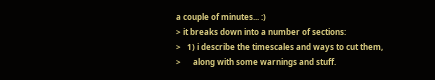a couple of minutes... :)
> it breaks down into a number of sections:
>   1) i describe the timescales and ways to cut them,
>      along with some warnings and stuff.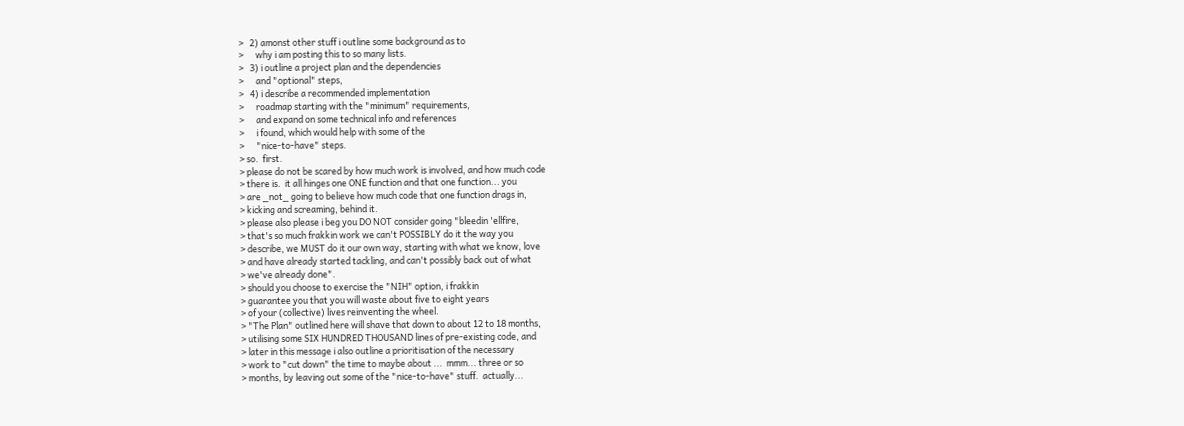>   2) amonst other stuff i outline some background as to
>      why i am posting this to so many lists.
>   3) i outline a project plan and the dependencies
>      and "optional" steps,
>   4) i describe a recommended implementation
>      roadmap starting with the "minimum" requirements,
>      and expand on some technical info and references
>      i found, which would help with some of the
>      "nice-to-have" steps.
> so.  first.
> please do not be scared by how much work is involved, and how much code
> there is.  it all hinges one ONE function and that one function... you
> are _not_ going to believe how much code that one function drags in,
> kicking and screaming, behind it.
> please also please i beg you DO NOT consider going "bleedin 'ellfire,
> that's so much frakkin work we can't POSSIBLY do it the way you
> describe, we MUST do it our own way, starting with what we know, love
> and have already started tackling, and can't possibly back out of what
> we've already done".
> should you choose to exercise the "NIH" option, i frakkin
> guarantee you that you will waste about five to eight years
> of your (collective) lives reinventing the wheel.
> "The Plan" outlined here will shave that down to about 12 to 18 months,
> utilising some SIX HUNDRED THOUSAND lines of pre-existing code, and
> later in this message i also outline a prioritisation of the necessary
> work to "cut down" the time to maybe about ...  mmm... three or so
> months, by leaving out some of the "nice-to-have" stuff.  actually...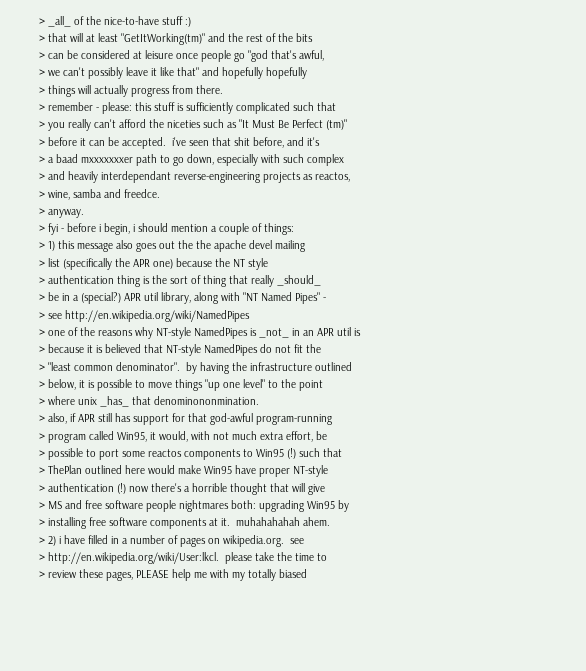> _all_ of the nice-to-have stuff :)
> that will at least "GetItWorking(tm)" and the rest of the bits
> can be considered at leisure once people go "god that's awful,
> we can't possibly leave it like that" and hopefully hopefully
> things will actually progress from there.
> remember - please: this stuff is sufficiently complicated such that
> you really can't afford the niceties such as "It Must Be Perfect (tm)"
> before it can be accepted.  i've seen that shit before, and it's
> a baad mxxxxxxxer path to go down, especially with such complex
> and heavily interdependant reverse-engineering projects as reactos,
> wine, samba and freedce.
> anyway.
> fyi - before i begin, i should mention a couple of things:
> 1) this message also goes out the the apache devel mailing
> list (specifically the APR one) because the NT style
> authentication thing is the sort of thing that really _should_
> be in a (special?) APR util library, along with "NT Named Pipes" -
> see http://en.wikipedia.org/wiki/NamedPipes
> one of the reasons why NT-style NamedPipes is _not_ in an APR util is
> because it is believed that NT-style NamedPipes do not fit the
> "least common denominator".  by having the infrastructure outlined
> below, it is possible to move things "up one level" to the point
> where unix _has_ that denominononmination.
> also, if APR still has support for that god-awful program-running
> program called Win95, it would, with not much extra effort, be
> possible to port some reactos components to Win95 (!) such that
> ThePlan outlined here would make Win95 have proper NT-style
> authentication (!) now there's a horrible thought that will give
> MS and free software people nightmares both: upgrading Win95 by
> installing free software components at it.  muhahahahah ahem.
> 2) i have filled in a number of pages on wikipedia.org.  see
> http://en.wikipedia.org/wiki/User:lkcl.  please take the time to
> review these pages, PLEASE help me with my totally biased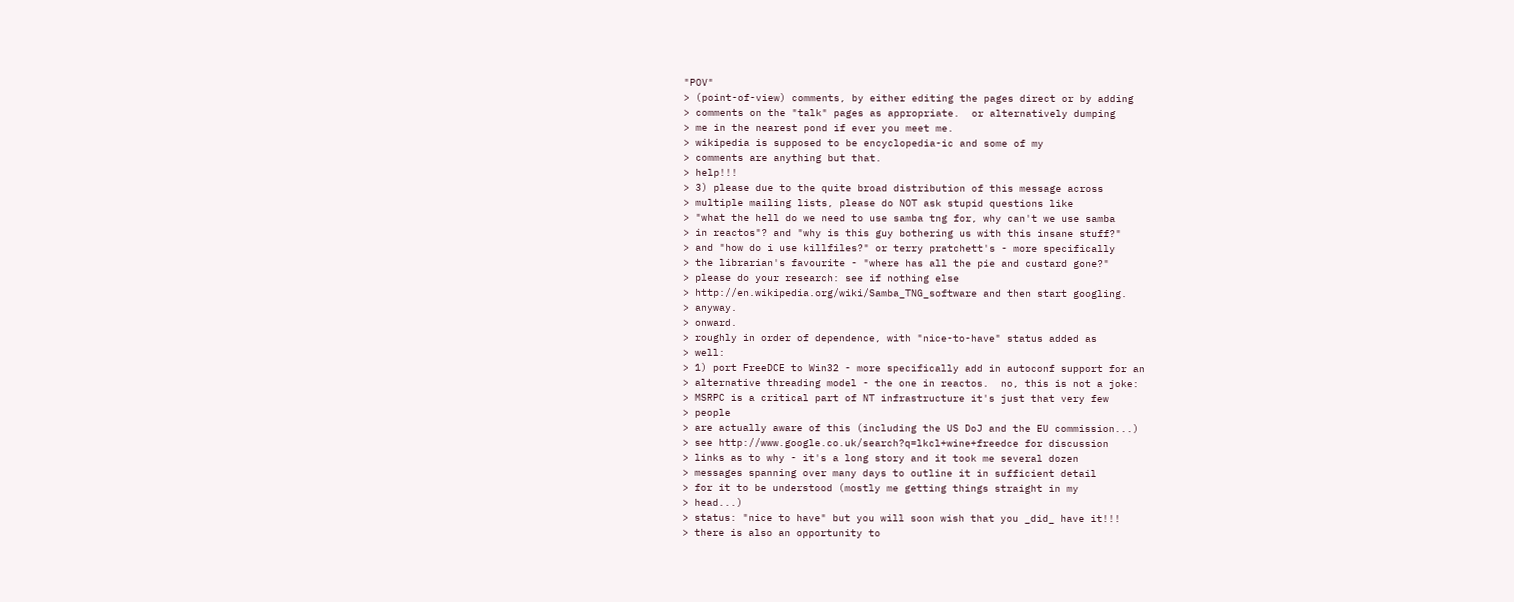"POV"
> (point-of-view) comments, by either editing the pages direct or by adding
> comments on the "talk" pages as appropriate.  or alternatively dumping
> me in the nearest pond if ever you meet me.
> wikipedia is supposed to be encyclopedia-ic and some of my
> comments are anything but that.
> help!!!
> 3) please due to the quite broad distribution of this message across
> multiple mailing lists, please do NOT ask stupid questions like
> "what the hell do we need to use samba tng for, why can't we use samba
> in reactos"? and "why is this guy bothering us with this insane stuff?"
> and "how do i use killfiles?" or terry pratchett's - more specifically
> the librarian's favourite - "where has all the pie and custard gone?"
> please do your research: see if nothing else
> http://en.wikipedia.org/wiki/Samba_TNG_software and then start googling.
> anyway.
> onward.
> roughly in order of dependence, with "nice-to-have" status added as
> well:
> 1) port FreeDCE to Win32 - more specifically add in autoconf support for an
> alternative threading model - the one in reactos.  no, this is not a joke:
> MSRPC is a critical part of NT infrastructure it's just that very few
> people
> are actually aware of this (including the US DoJ and the EU commission...)
> see http://www.google.co.uk/search?q=lkcl+wine+freedce for discussion
> links as to why - it's a long story and it took me several dozen
> messages spanning over many days to outline it in sufficient detail
> for it to be understood (mostly me getting things straight in my
> head...)
> status: "nice to have" but you will soon wish that you _did_ have it!!!
> there is also an opportunity to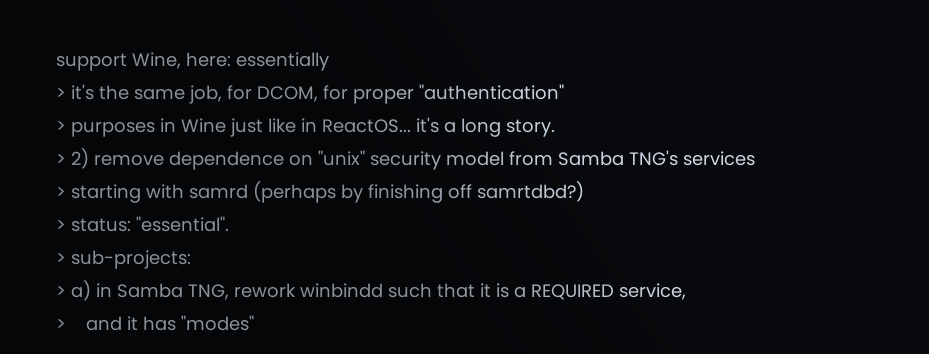support Wine, here: essentially
> it's the same job, for DCOM, for proper "authentication"
> purposes in Wine just like in ReactOS... it's a long story.
> 2) remove dependence on "unix" security model from Samba TNG's services
> starting with samrd (perhaps by finishing off samrtdbd?)
> status: "essential".
> sub-projects:
> a) in Samba TNG, rework winbindd such that it is a REQUIRED service,
>    and it has "modes"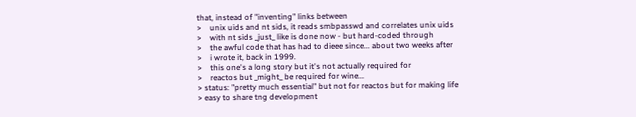that, instead of "inventing" links between
>    unix uids and nt sids, it reads smbpasswd and correlates unix uids
>    with nt sids _just_ like is done now - but hard-coded through
>    the awful code that has had to dieee since... about two weeks after
>    i wrote it, back in 1999.
>    this one's a long story but it's not actually required for
>    reactos but _might_ be required for wine...
> status: "pretty much essential" but not for reactos but for making life
> easy to share tng development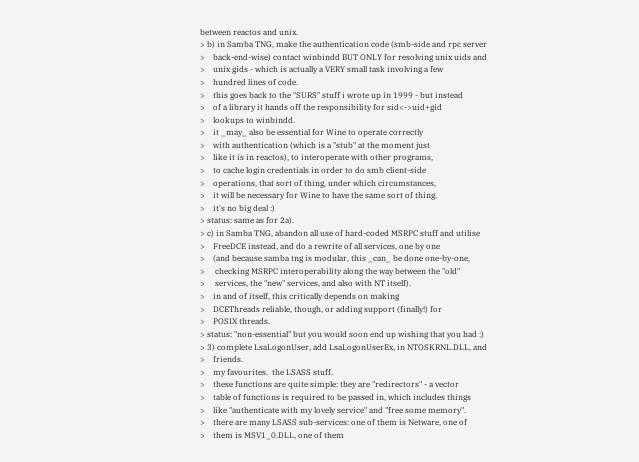between reactos and unix.
> b) in Samba TNG, make the authentication code (smb-side and rpc server
>    back-end-wise) contact winbindd BUT ONLY for resolving unix uids and
>    unix gids - which is actually a VERY small task involving a few
>    hundred lines of code.
>    this goes back to the "SURS" stuff i wrote up in 1999 - but instead
>    of a library it hands off the responsibility for sid<->uid+gid
>    lookups to winbindd.
>    it _may_ also be essential for Wine to operate correctly
>    with authentication (which is a "stub" at the moment just
>    like it is in reactos), to interoperate with other programs,
>    to cache login credentials in order to do smb client-side
>    operations, that sort of thing, under which circumstances,
>    it will be necessary for Wine to have the same sort of thing.
>    it's no big deal :)
> status: same as for 2a).
> c) in Samba TNG, abandon all use of hard-coded MSRPC stuff and utilise
>    FreeDCE instead, and do a rewrite of all services, one by one
>    (and because samba tng is modular, this _can_ be done one-by-one,
>     checking MSRPC interoperability along the way between the "old"
>     services, the "new" services, and also with NT itself).
>    in and of itself, this critically depends on making
>    DCEThreads reliable, though, or adding support (finally!) for
>    POSIX threads.
> status: "non-essential" but you would soon end up wishing that you had :)
> 3) complete LsaLogonUser, add LsaLogonUserEx, in NTOSKRNL.DLL, and
>    friends.
>    my favourites.  the LSASS stuff.
>    these functions are quite simple: they are "redirectors" - a vector
>    table of functions is required to be passed in, which includes things
>    like "authenticate with my lovely service" and "free some memory".
>    there are many LSASS sub-services: one of them is Netware, one of
>    them is MSV1_0.DLL, one of them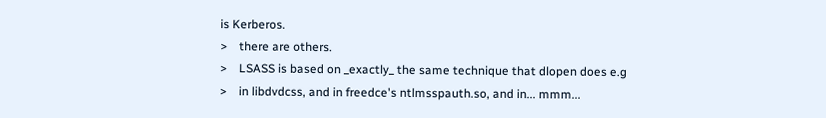is Kerberos.
>    there are others.
>    LSASS is based on _exactly_ the same technique that dlopen does e.g
>    in libdvdcss, and in freedce's ntlmsspauth.so, and in... mmm...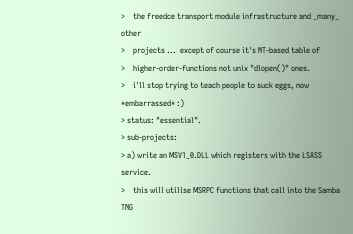>    the freedce transport module infrastructure and _many_ other
>    projects ...  except of course it's NT-based table of
>    higher-order-functions not unix "dlopen()" ones.
>    i'll stop trying to teach people to suck eggs, now *embarrassed* :)
> status: "essential".
> sub-projects:
> a) write an MSV1_0.DLL which registers with the LSASS service.
>    this will utilise MSRPC functions that call into the Samba TNG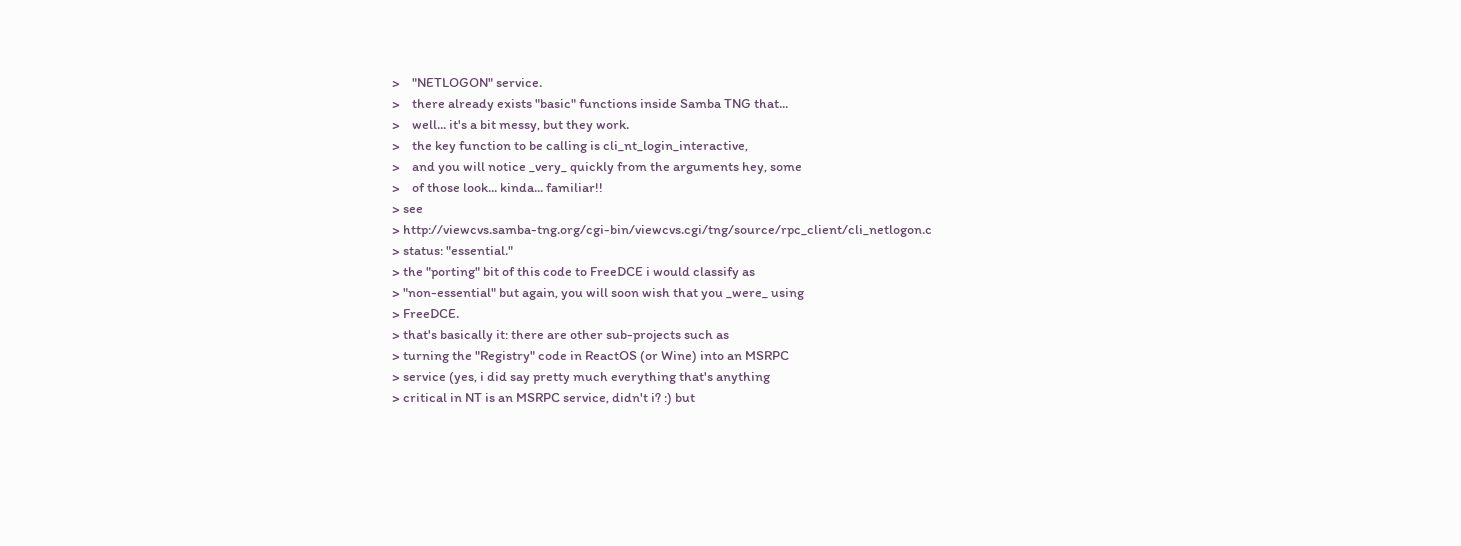>    "NETLOGON" service.
>    there already exists "basic" functions inside Samba TNG that...
>    well... it's a bit messy, but they work.
>    the key function to be calling is cli_nt_login_interactive,
>    and you will notice _very_ quickly from the arguments hey, some
>    of those look... kinda... familiar!!
> see
> http://viewcvs.samba-tng.org/cgi-bin/viewcvs.cgi/tng/source/rpc_client/cli_netlogon.c
> status: "essential."
> the "porting" bit of this code to FreeDCE i would classify as
> "non-essential" but again, you will soon wish that you _were_ using
> FreeDCE.
> that's basically it: there are other sub-projects such as
> turning the "Registry" code in ReactOS (or Wine) into an MSRPC
> service (yes, i did say pretty much everything that's anything
> critical in NT is an MSRPC service, didn't i? :) but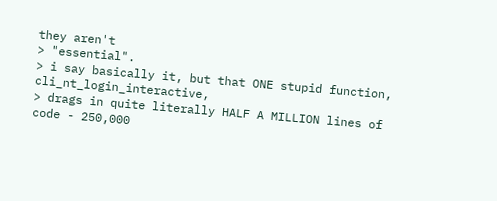they aren't
> "essential".
> i say basically it, but that ONE stupid function, cli_nt_login_interactive,
> drags in quite literally HALF A MILLION lines of code - 250,000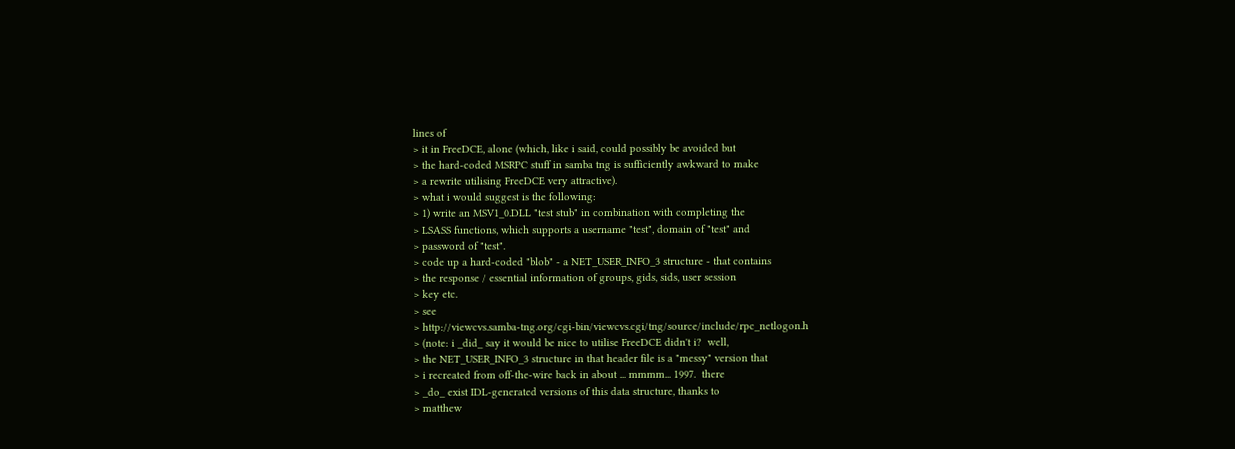lines of
> it in FreeDCE, alone (which, like i said, could possibly be avoided but
> the hard-coded MSRPC stuff in samba tng is sufficiently awkward to make
> a rewrite utilising FreeDCE very attractive).
> what i would suggest is the following:
> 1) write an MSV1_0.DLL "test stub" in combination with completing the
> LSASS functions, which supports a username "test", domain of "test" and
> password of "test".
> code up a hard-coded "blob" - a NET_USER_INFO_3 structure - that contains
> the response / essential information of groups, gids, sids, user session
> key etc.
> see
> http://viewcvs.samba-tng.org/cgi-bin/viewcvs.cgi/tng/source/include/rpc_netlogon.h
> (note: i _did_ say it would be nice to utilise FreeDCE didn't i?  well,
> the NET_USER_INFO_3 structure in that header file is a "messy" version that
> i recreated from off-the-wire back in about ... mmmm... 1997.  there
> _do_ exist IDL-generated versions of this data structure, thanks to
> matthew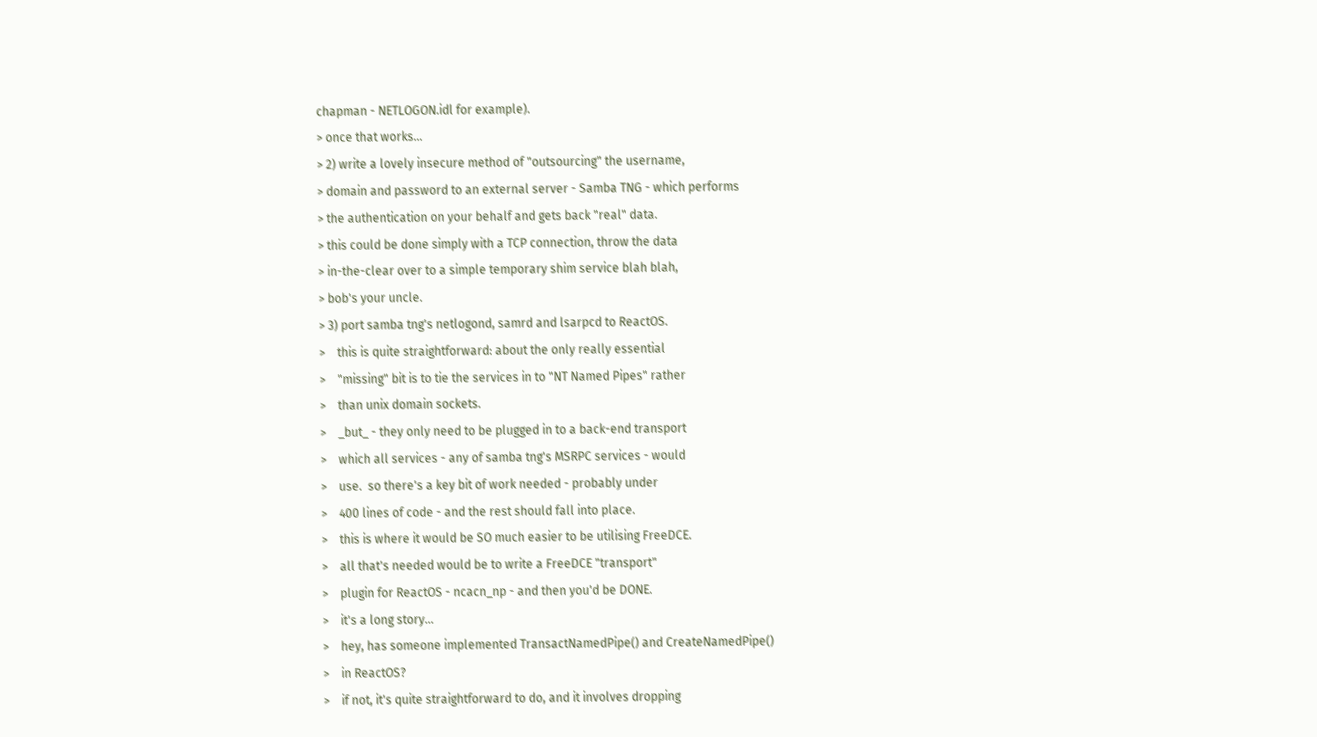chapman - NETLOGON.idl for example).
> once that works...
> 2) write a lovely insecure method of "outsourcing" the username,
> domain and password to an external server - Samba TNG - which performs
> the authentication on your behalf and gets back "real" data.
> this could be done simply with a TCP connection, throw the data
> in-the-clear over to a simple temporary shim service blah blah,
> bob's your uncle.
> 3) port samba tng's netlogond, samrd and lsarpcd to ReactOS.
>    this is quite straightforward: about the only really essential
>    "missing" bit is to tie the services in to "NT Named Pipes" rather
>    than unix domain sockets.
>    _but_ - they only need to be plugged in to a back-end transport
>    which all services - any of samba tng's MSRPC services - would
>    use.  so there's a key bit of work needed - probably under
>    400 lines of code - and the rest should fall into place.
>    this is where it would be SO much easier to be utilising FreeDCE.
>    all that's needed would be to write a FreeDCE "transport"
>    plugin for ReactOS - ncacn_np - and then you'd be DONE.
>    it's a long story...
>    hey, has someone implemented TransactNamedPipe() and CreateNamedPipe()
>    in ReactOS?
>    if not, it's quite straightforward to do, and it involves dropping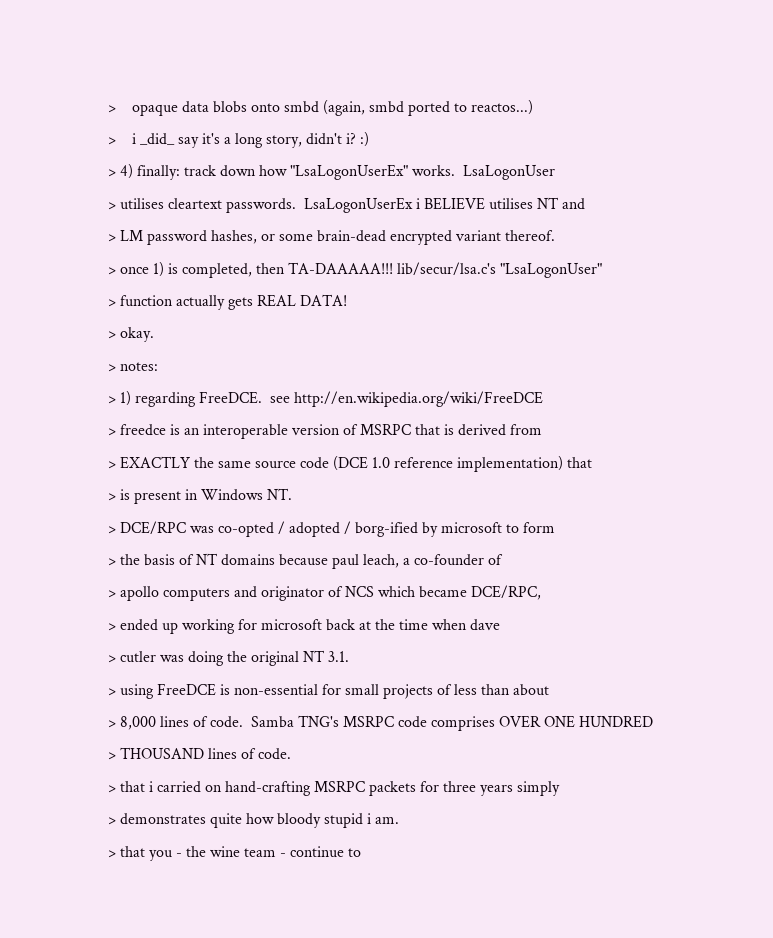>    opaque data blobs onto smbd (again, smbd ported to reactos...)
>    i _did_ say it's a long story, didn't i? :)
> 4) finally: track down how "LsaLogonUserEx" works.  LsaLogonUser
> utilises cleartext passwords.  LsaLogonUserEx i BELIEVE utilises NT and
> LM password hashes, or some brain-dead encrypted variant thereof.
> once 1) is completed, then TA-DAAAAA!!! lib/secur/lsa.c's "LsaLogonUser"
> function actually gets REAL DATA!
> okay.
> notes:
> 1) regarding FreeDCE.  see http://en.wikipedia.org/wiki/FreeDCE
> freedce is an interoperable version of MSRPC that is derived from
> EXACTLY the same source code (DCE 1.0 reference implementation) that
> is present in Windows NT.
> DCE/RPC was co-opted / adopted / borg-ified by microsoft to form
> the basis of NT domains because paul leach, a co-founder of
> apollo computers and originator of NCS which became DCE/RPC,
> ended up working for microsoft back at the time when dave
> cutler was doing the original NT 3.1.
> using FreeDCE is non-essential for small projects of less than about
> 8,000 lines of code.  Samba TNG's MSRPC code comprises OVER ONE HUNDRED
> THOUSAND lines of code.
> that i carried on hand-crafting MSRPC packets for three years simply
> demonstrates quite how bloody stupid i am.
> that you - the wine team - continue to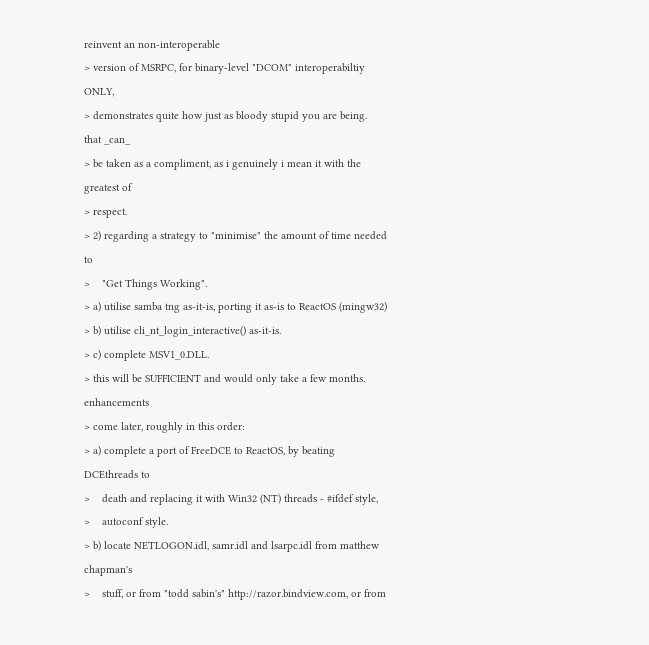reinvent an non-interoperable
> version of MSRPC, for binary-level "DCOM" interoperabiltiy ONLY,
> demonstrates quite how just as bloody stupid you are being.  that _can_
> be taken as a compliment, as i genuinely i mean it with the greatest of
> respect.
> 2) regarding a strategy to "minimise" the amount of time needed to
>    "Get Things Working".
> a) utilise samba tng as-it-is, porting it as-is to ReactOS (mingw32)
> b) utilise cli_nt_login_interactive() as-it-is.
> c) complete MSV1_0.DLL.
> this will be SUFFICIENT and would only take a few months.  enhancements
> come later, roughly in this order:
> a) complete a port of FreeDCE to ReactOS, by beating DCEthreads to
>    death and replacing it with Win32 (NT) threads - #ifdef style,
>    autoconf style.
> b) locate NETLOGON.idl, samr.idl and lsarpc.idl from matthew chapman's
>    stuff, or from "todd sabin's" http://razor.bindview.com, or from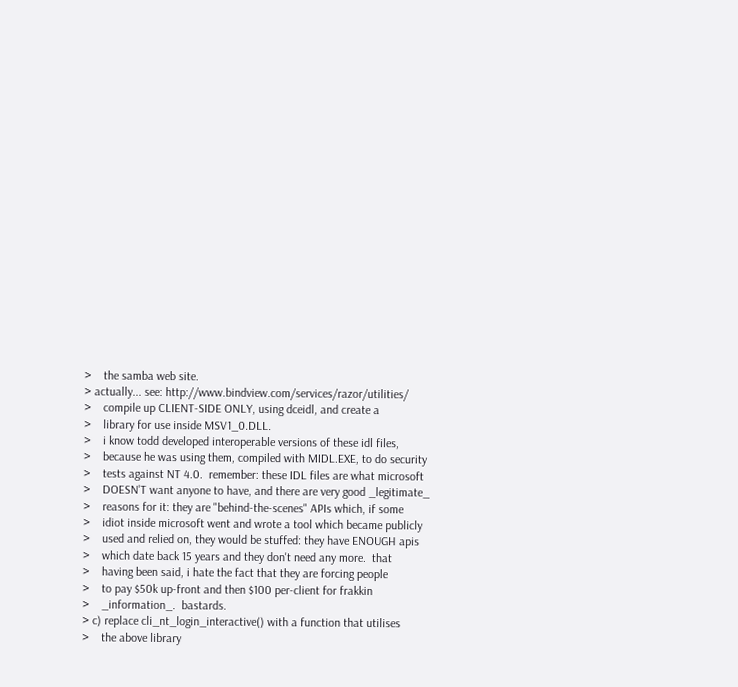>    the samba web site.
> actually... see: http://www.bindview.com/services/razor/utilities/
>    compile up CLIENT-SIDE ONLY, using dceidl, and create a
>    library for use inside MSV1_0.DLL.
>    i know todd developed interoperable versions of these idl files,
>    because he was using them, compiled with MIDL.EXE, to do security
>    tests against NT 4.0.  remember: these IDL files are what microsoft
>    DOESN'T want anyone to have, and there are very good _legitimate_
>    reasons for it: they are "behind-the-scenes" APIs which, if some
>    idiot inside microsoft went and wrote a tool which became publicly
>    used and relied on, they would be stuffed: they have ENOUGH apis
>    which date back 15 years and they don't need any more.  that
>    having been said, i hate the fact that they are forcing people
>    to pay $50k up-front and then $100 per-client for frakkin
>    _information_.  bastards.
> c) replace cli_nt_login_interactive() with a function that utilises
>    the above library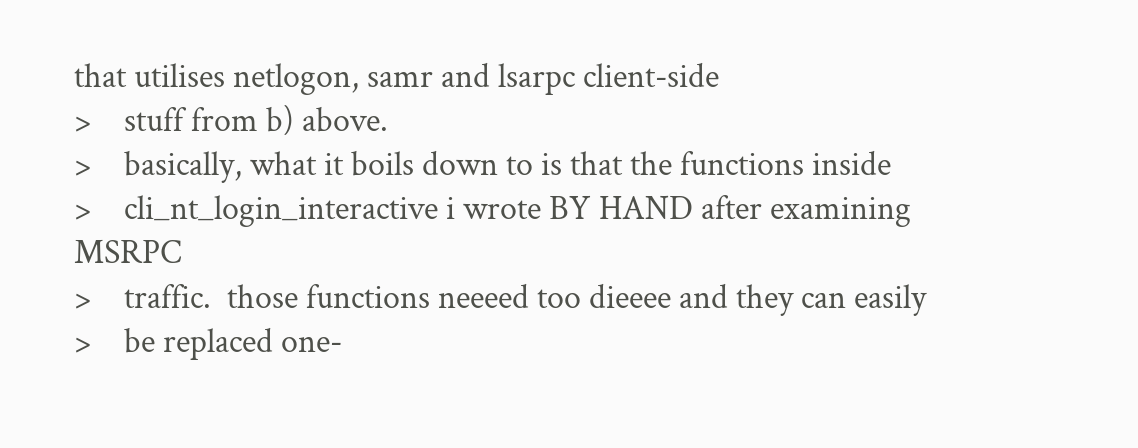that utilises netlogon, samr and lsarpc client-side
>    stuff from b) above.
>    basically, what it boils down to is that the functions inside
>    cli_nt_login_interactive i wrote BY HAND after examining MSRPC
>    traffic.  those functions neeeed too dieeee and they can easily
>    be replaced one-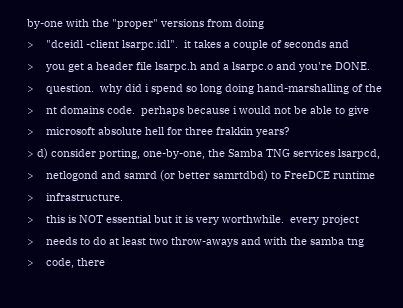by-one with the "proper" versions from doing
>    "dceidl -client lsarpc.idl".  it takes a couple of seconds and
>    you get a header file lsarpc.h and a lsarpc.o and you're DONE.
>    question.  why did i spend so long doing hand-marshalling of the
>    nt domains code.  perhaps because i would not be able to give
>    microsoft absolute hell for three frakkin years?
> d) consider porting, one-by-one, the Samba TNG services lsarpcd,
>    netlogond and samrd (or better samrtdbd) to FreeDCE runtime
>    infrastructure.
>    this is NOT essential but it is very worthwhile.  every project
>    needs to do at least two throw-aways and with the samba tng
>    code, there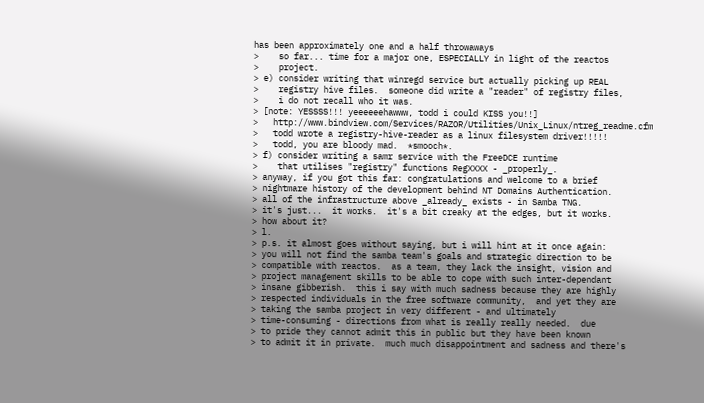has been approximately one and a half throwaways
>    so far... time for a major one, ESPECIALLY in light of the reactos
>    project.
> e) consider writing that winregd service but actually picking up REAL
>    registry hive files.  someone did write a "reader" of registry files,
>    i do not recall who it was.
> [note: YESSSS!!! yeeeeeehawww, todd i could KISS you!!]
>   http://www.bindview.com/Services/RAZOR/Utilities/Unix_Linux/ntreg_readme.cfm
>   todd wrote a registry-hive-reader as a linux filesystem driver!!!!!
>   todd, you are bloody mad.  *smooch*.
> f) consider writing a samr service with the FreeDCE runtime
>    that utilises "registry" functions RegXXXX - _properly_.
> anyway, if you got this far: congratulations and welcome to a brief
> nightmare history of the development behind NT Domains Authentication.
> all of the infrastructure above _already_ exists - in Samba TNG.
> it's just...  it works.  it's a bit creaky at the edges, but it works.
> how about it?
> l.
> p.s. it almost goes without saying, but i will hint at it once again:
> you will not find the samba team's goals and strategic direction to be
> compatible with reactos.  as a team, they lack the insight, vision and
> project management skills to be able to cope with such inter-dependant
> insane gibberish.  this i say with much sadness because they are highly
> respected individuals in the free software community,  and yet they are
> taking the samba project in very different - and ultimately
> time-consuming - directions from what is really really needed.  due
> to pride they cannot admit this in public but they have been known
> to admit it in private.  much much disappointment and sadness and there's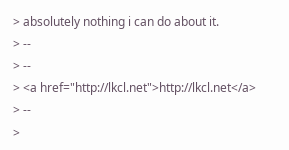> absolutely nothing i can do about it.
> --
> --
> <a href="http://lkcl.net">http://lkcl.net</a>
> --
>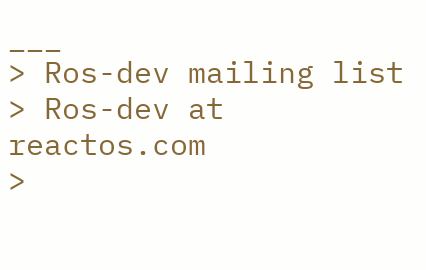___
> Ros-dev mailing list
> Ros-dev at reactos.com
>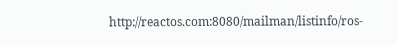http://reactos.com:8080/mailman/listinfo/ros-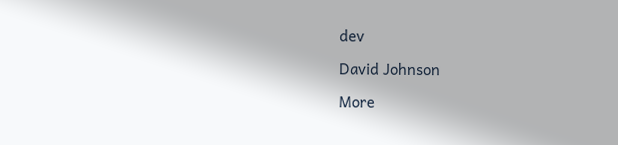dev

David Johnson

More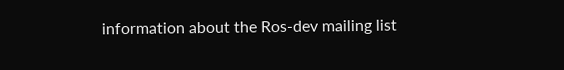information about the Ros-dev mailing list